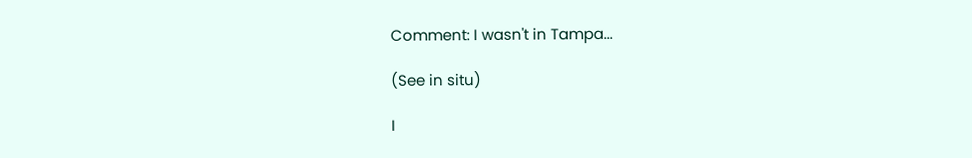Comment: I wasn't in Tampa...

(See in situ)

I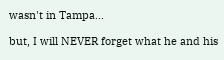wasn't in Tampa...

but, I will NEVER forget what he and his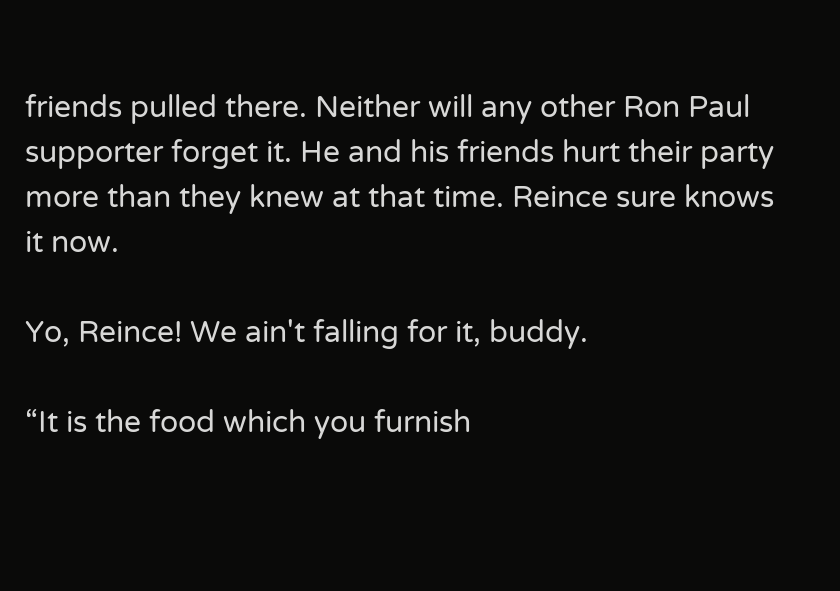friends pulled there. Neither will any other Ron Paul supporter forget it. He and his friends hurt their party more than they knew at that time. Reince sure knows it now.

Yo, Reince! We ain't falling for it, buddy.

“It is the food which you furnish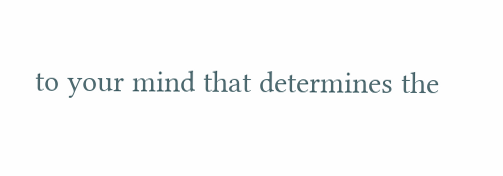to your mind that determines the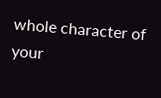whole character of your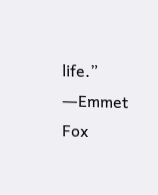life.”
―Emmet Fox